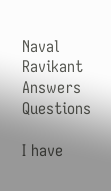Naval Ravikant Answers Questions

I have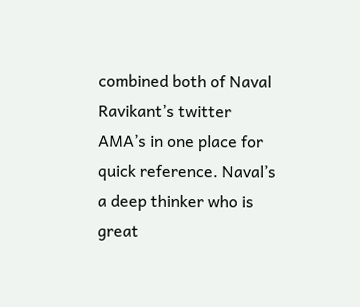combined both of Naval Ravikant’s twitter AMA’s in one place for quick reference. Naval’s a deep thinker who is great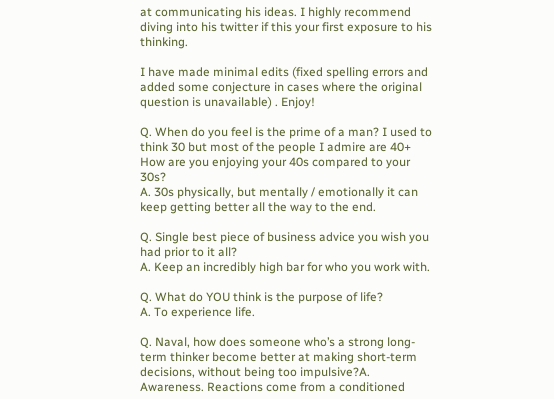at communicating his ideas. I highly recommend diving into his twitter if this your first exposure to his thinking.

I have made minimal edits (fixed spelling errors and added some conjecture in cases where the original question is unavailable) . Enjoy!

Q. When do you feel is the prime of a man? I used to think 30 but most of the people I admire are 40+ How are you enjoying your 40s compared to your 30s?
A. 30s physically, but mentally / emotionally it can keep getting better all the way to the end.

Q. Single best piece of business advice you wish you had prior to it all?
A. Keep an incredibly high bar for who you work with.

Q. What do YOU think is the purpose of life?
A. To experience life.

Q. Naval, how does someone who’s a strong long-term thinker become better at making short-term decisions, without being too impulsive?A. Awareness. Reactions come from a conditioned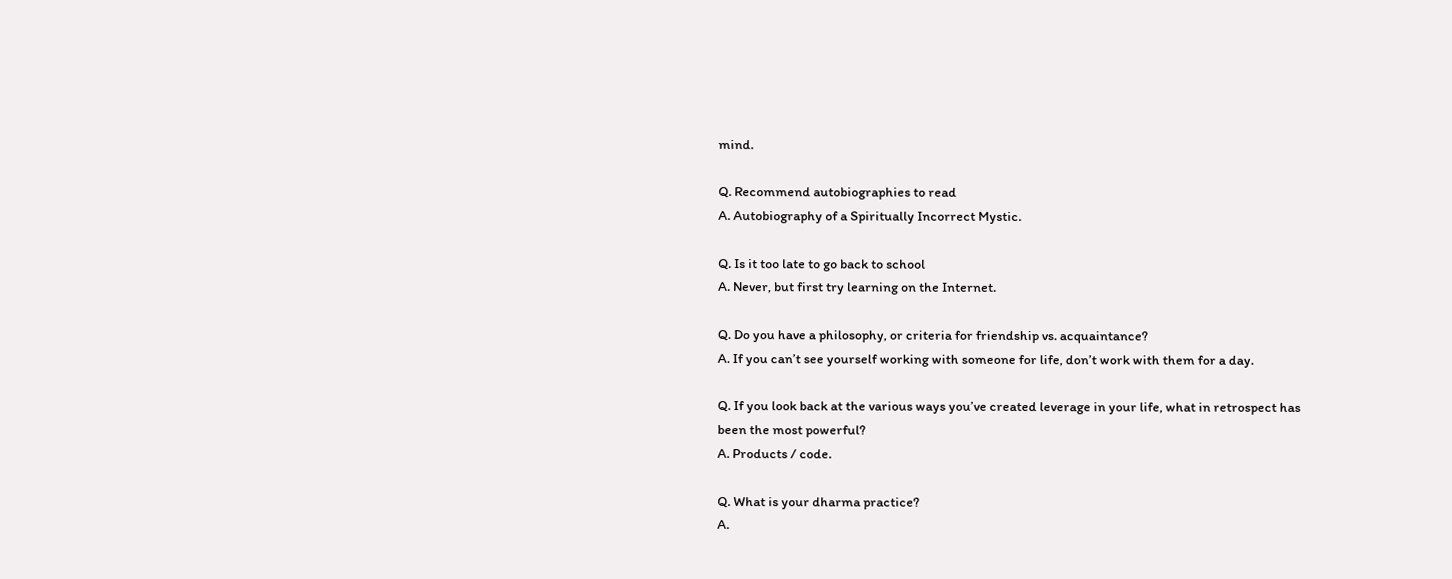mind.

Q. Recommend autobiographies to read
A. Autobiography of a Spiritually Incorrect Mystic.

Q. Is it too late to go back to school
A. Never, but first try learning on the Internet.

Q. Do you have a philosophy, or criteria for friendship vs. acquaintance?
A. If you can’t see yourself working with someone for life, don’t work with them for a day.

Q. If you look back at the various ways you’ve created leverage in your life, what in retrospect has been the most powerful?
A. Products / code.

Q. What is your dharma practice?
A.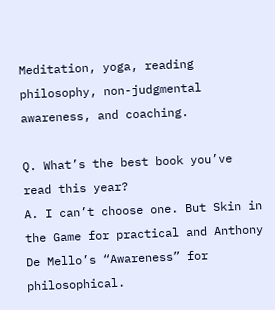Meditation, yoga, reading philosophy, non-judgmental awareness, and coaching.

Q. What’s the best book you’ve read this year?
A. I can’t choose one. But Skin in the Game for practical and Anthony De Mello’s “Awareness” for philosophical.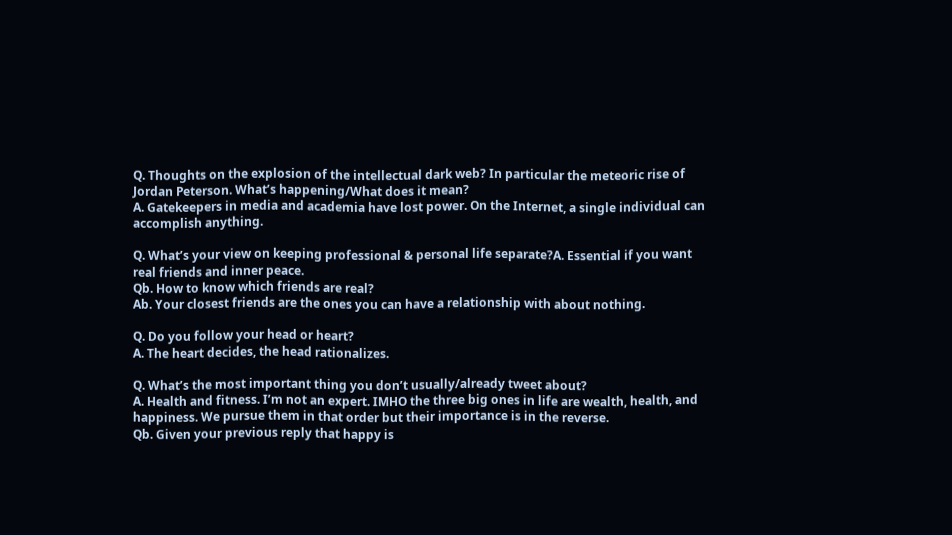Q. Thoughts on the explosion of the intellectual dark web? In particular the meteoric rise of Jordan Peterson. What’s happening/What does it mean?
A. Gatekeepers in media and academia have lost power. On the Internet, a single individual can accomplish anything.

Q. What’s your view on keeping professional & personal life separate?A. Essential if you want real friends and inner peace.
Qb. How to know which friends are real?
Ab. Your closest friends are the ones you can have a relationship with about nothing.

Q. Do you follow your head or heart?
A. The heart decides, the head rationalizes.

Q. What’s the most important thing you don’t usually/already tweet about?
A. Health and fitness. I’m not an expert. IMHO the three big ones in life are wealth, health, and happiness. We pursue them in that order but their importance is in the reverse.
Qb. Given your previous reply that happy is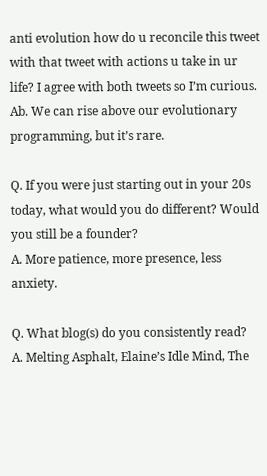anti evolution how do u reconcile this tweet with that tweet with actions u take in ur life? I agree with both tweets so I’m curious.
Ab. We can rise above our evolutionary programming, but it’s rare.

Q. If you were just starting out in your 20s today, what would you do different? Would you still be a founder?
A. More patience, more presence, less anxiety.

Q. What blog(s) do you consistently read?
A. Melting Asphalt, Elaine’s Idle Mind, The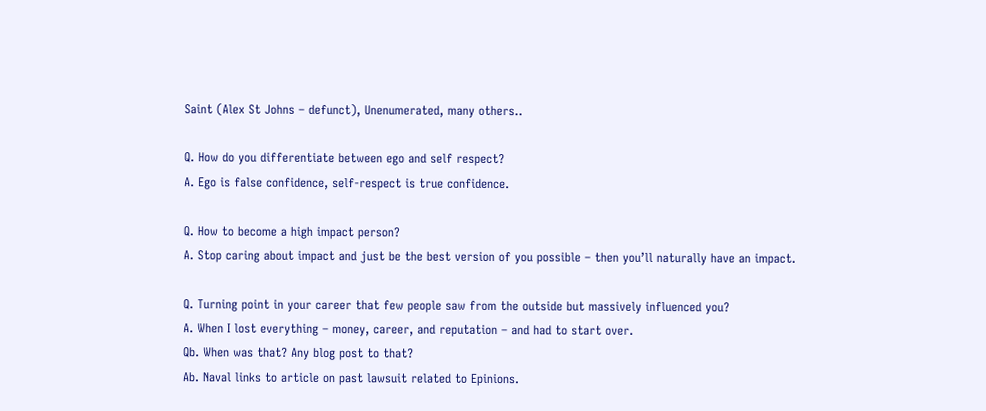Saint (Alex St Johns – defunct), Unenumerated, many others..

Q. How do you differentiate between ego and self respect?
A. Ego is false confidence, self-respect is true confidence.

Q. How to become a high impact person?
A. Stop caring about impact and just be the best version of you possible – then you’ll naturally have an impact.

Q. Turning point in your career that few people saw from the outside but massively influenced you?
A. When I lost everything – money, career, and reputation – and had to start over.
Qb. When was that? Any blog post to that?
Ab. Naval links to article on past lawsuit related to Epinions.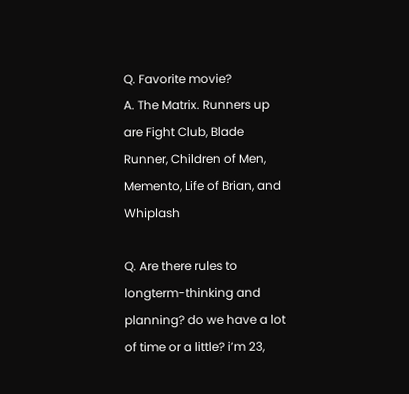Q. Favorite movie?
A. The Matrix. Runners up are Fight Club, Blade Runner, Children of Men, Memento, Life of Brian, and Whiplash

Q. Are there rules to longterm-thinking and planning? do we have a lot of time or a little? i’m 23,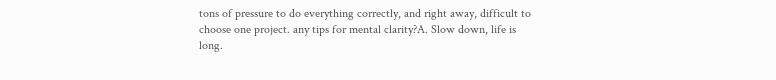tons of pressure to do everything correctly, and right away, difficult to choose one project. any tips for mental clarity?A. Slow down, life is long.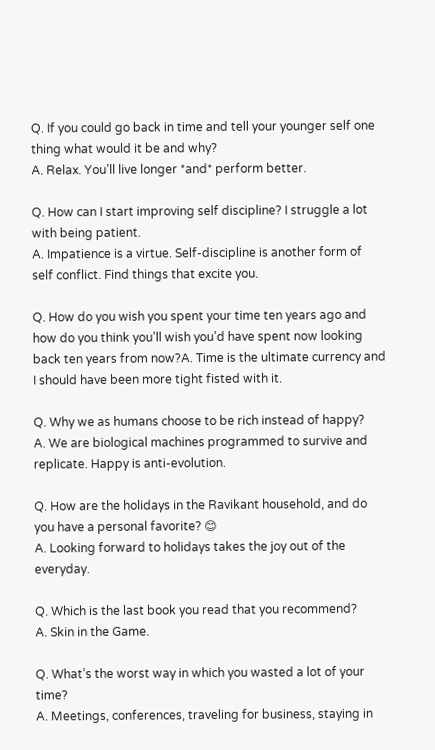Q. If you could go back in time and tell your younger self one thing what would it be and why?
A. Relax. You’ll live longer *and* perform better.

Q. How can I start improving self discipline? I struggle a lot with being patient.
A. Impatience is a virtue. Self-discipline is another form of self conflict. Find things that excite you.

Q. How do you wish you spent your time ten years ago and how do you think you’ll wish you’d have spent now looking back ten years from now?A. Time is the ultimate currency and I should have been more tight fisted with it.

Q. Why we as humans choose to be rich instead of happy?
A. We are biological machines programmed to survive and replicate. Happy is anti-evolution.

Q. How are the holidays in the Ravikant household, and do you have a personal favorite? 😊
A. Looking forward to holidays takes the joy out of the everyday.

Q. Which is the last book you read that you recommend?
A. Skin in the Game.

Q. What’s the worst way in which you wasted a lot of your time?
A. Meetings, conferences, traveling for business, staying in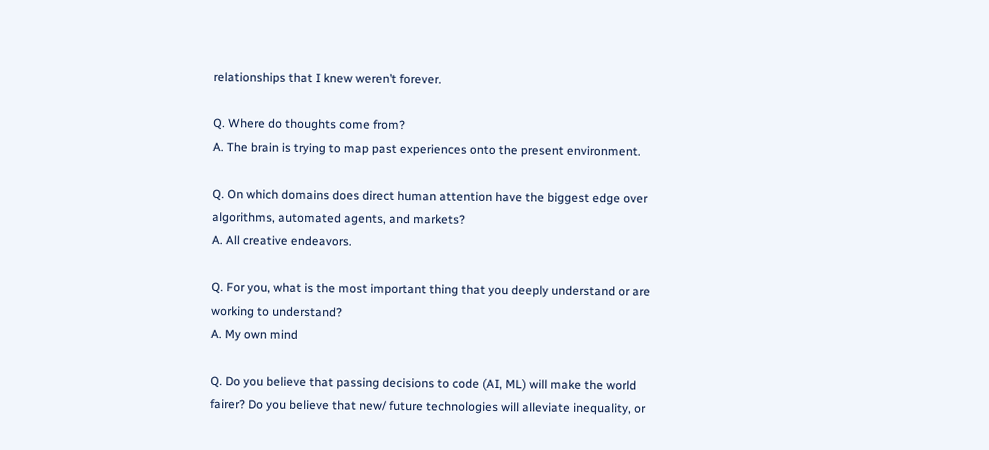relationships that I knew weren’t forever.

Q. Where do thoughts come from?
A. The brain is trying to map past experiences onto the present environment.

Q. On which domains does direct human attention have the biggest edge over algorithms, automated agents, and markets?
A. All creative endeavors.

Q. For you, what is the most important thing that you deeply understand or are working to understand?
A. My own mind

Q. Do you believe that passing decisions to code (AI, ML) will make the world fairer? Do you believe that new/ future technologies will alleviate inequality, or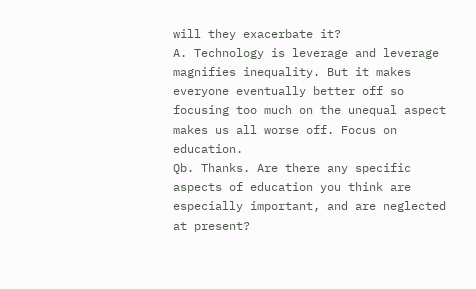will they exacerbate it?
A. Technology is leverage and leverage magnifies inequality. But it makes everyone eventually better off so focusing too much on the unequal aspect makes us all worse off. Focus on education.
Qb. Thanks. Are there any specific aspects of education you think are especially important, and are neglected at present?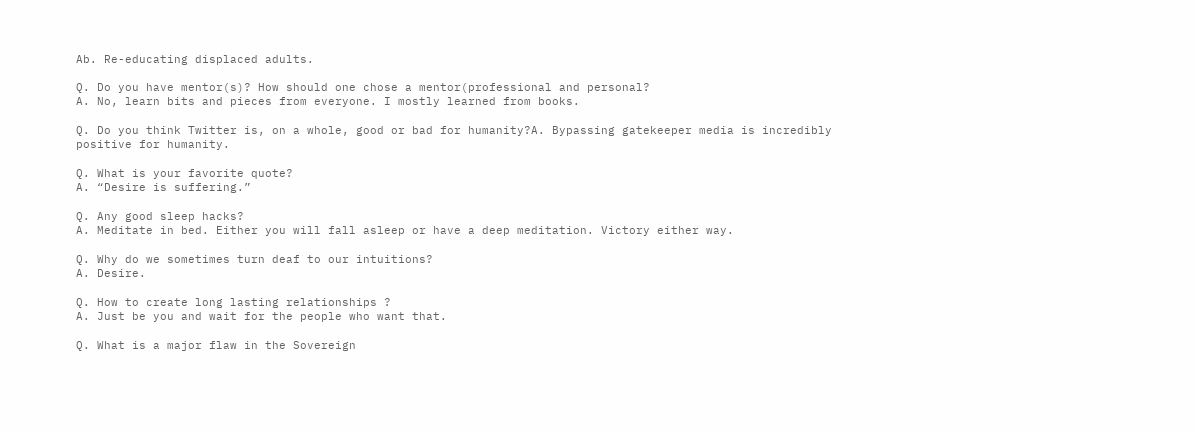Ab. Re-educating displaced adults.

Q. Do you have mentor(s)? How should one chose a mentor(professional and personal?
A. No, learn bits and pieces from everyone. I mostly learned from books.

Q. Do you think Twitter is, on a whole, good or bad for humanity?A. Bypassing gatekeeper media is incredibly positive for humanity.

Q. What is your favorite quote?
A. “Desire is suffering.”

Q. Any good sleep hacks?
A. Meditate in bed. Either you will fall asleep or have a deep meditation. Victory either way.

Q. Why do we sometimes turn deaf to our intuitions?
A. Desire.

Q. How to create long lasting relationships ?
A. Just be you and wait for the people who want that.

Q. What is a major flaw in the Sovereign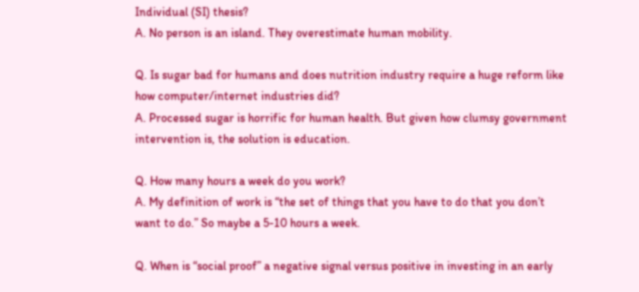Individual (SI) thesis?
A. No person is an island. They overestimate human mobility.

Q. Is sugar bad for humans and does nutrition industry require a huge reform like how computer/internet industries did?
A. Processed sugar is horrific for human health. But given how clumsy government intervention is, the solution is education.

Q. How many hours a week do you work?
A. My definition of work is “the set of things that you have to do that you don’t want to do.” So maybe a 5-10 hours a week.

Q. When is “social proof” a negative signal versus positive in investing in an early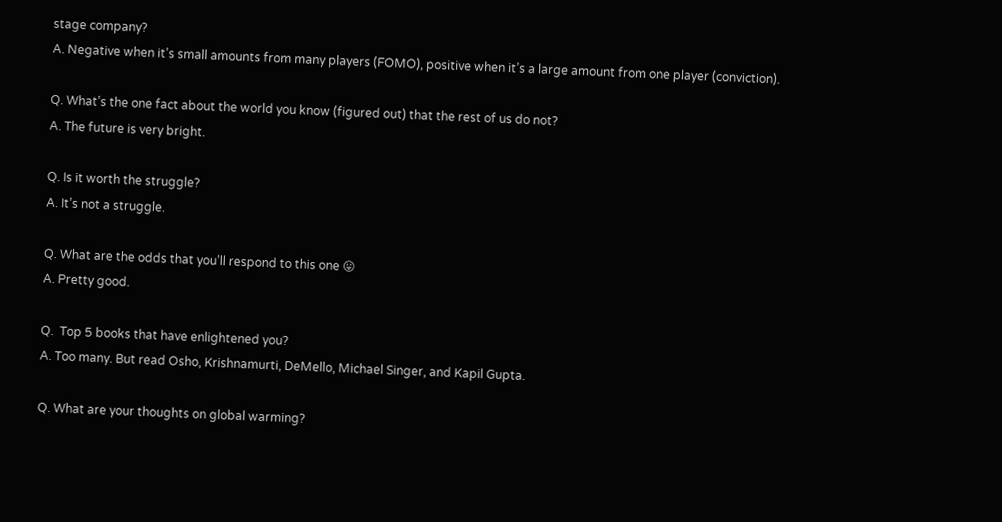stage company?
A. Negative when it’s small amounts from many players (FOMO), positive when it’s a large amount from one player (conviction).

Q. What’s the one fact about the world you know (figured out) that the rest of us do not?
A. The future is very bright.

Q. Is it worth the struggle?
A. It’s not a struggle.

Q. What are the odds that you’ll respond to this one 😛
A. Pretty good.

Q.  Top 5 books that have enlightened you?
A. Too many. But read Osho, Krishnamurti, DeMello, Michael Singer, and Kapil Gupta.

Q. What are your thoughts on global warming?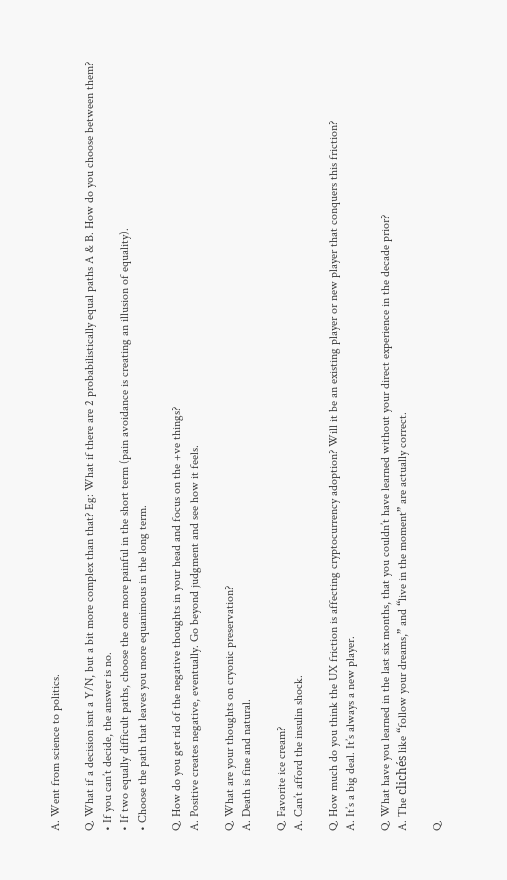A. Went from science to politics.

Q. What if a decision isnt a Y/N, but a bit more complex than that? Eg: What if there are 2 probabilistically equal paths A & B. How do you choose between them?
• If you can’t decide, the answer is no.
• If two equally difficult paths, choose the one more painful in the short term (pain avoidance is creating an illusion of equality).
• Choose the path that leaves you more equanimous in the long term.

Q. How do you get rid of the negative thoughts in your head and focus on the +ve things?
A. Positive creates negative, eventually. Go beyond judgment and see how it feels.

Q. What are your thoughts on cryonic preservation?
A. Death is fine and natural.

Q. Favorite ice cream?
A. Can’t afford the insulin shock.

Q. How much do you think the UX friction is affecting cryptocurrency adoption? Will it be an existing player or new player that conquers this friction?
A. It’s a big deal. It’s always a new player.

Q. What have you learned in the last six months, that you couldn’t have learned without your direct experience in the decade prior?
A. The clichés like “follow your dreams,” and “live in the moment” are actually correct.

Q.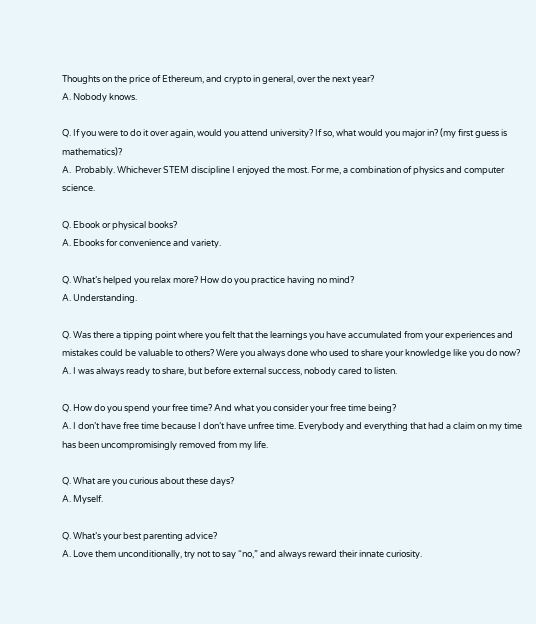Thoughts on the price of Ethereum, and crypto in general, over the next year?
A. Nobody knows.

Q. If you were to do it over again, would you attend university? If so, what would you major in? (my first guess is mathematics)?
A.  Probably. Whichever STEM discipline I enjoyed the most. For me, a combination of physics and computer science.

Q. Ebook or physical books?
A. Ebooks for convenience and variety.

Q. What’s helped you relax more? How do you practice having no mind?
A. Understanding.

Q. Was there a tipping point where you felt that the learnings you have accumulated from your experiences and mistakes could be valuable to others? Were you always done who used to share your knowledge like you do now?
A. I was always ready to share, but before external success, nobody cared to listen.

Q. How do you spend your free time? And what you consider your free time being?
A. I don’t have free time because I don’t have unfree time. Everybody and everything that had a claim on my time has been uncompromisingly removed from my life.

Q. What are you curious about these days?
A. Myself.

Q. What’s your best parenting advice?
A. Love them unconditionally, try not to say “no,” and always reward their innate curiosity.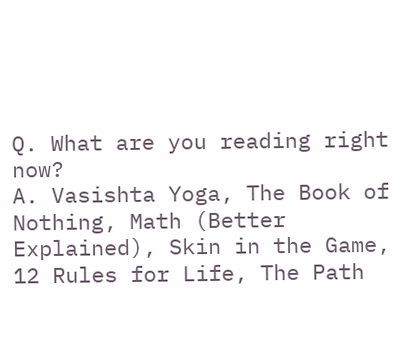Q. What are you reading right now?
A. Vasishta Yoga, The Book of Nothing, Math (Better Explained), Skin in the Game, 12 Rules for Life, The Path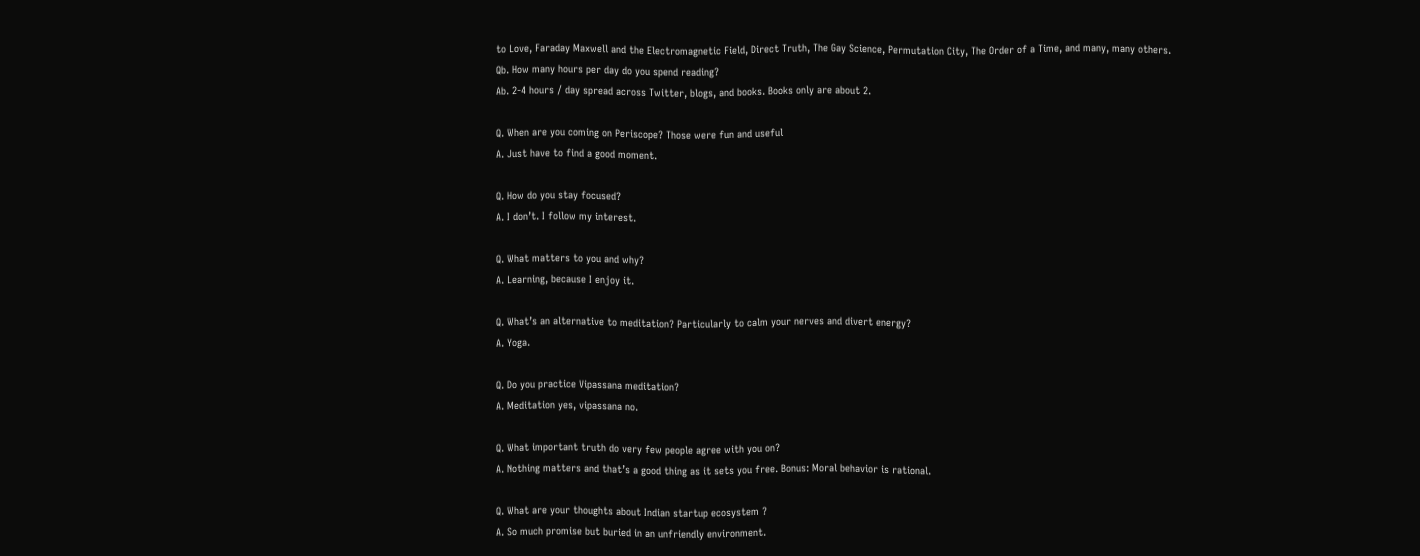to Love, Faraday Maxwell and the Electromagnetic Field, Direct Truth, The Gay Science, Permutation City, The Order of a Time, and many, many others.
Qb. How many hours per day do you spend reading?
Ab. 2-4 hours / day spread across Twitter, blogs, and books. Books only are about 2.

Q. When are you coming on Periscope? Those were fun and useful
A. Just have to find a good moment.

Q. How do you stay focused?
A. I don’t. I follow my interest.

Q. What matters to you and why?
A. Learning, because I enjoy it.

Q. What’s an alternative to meditation? Particularly to calm your nerves and divert energy?
A. Yoga.

Q. Do you practice Vipassana meditation?
A. Meditation yes, vipassana no.

Q. What important truth do very few people agree with you on?
A. Nothing matters and that’s a good thing as it sets you free. Bonus: Moral behavior is rational.

Q. What are your thoughts about Indian startup ecosystem ?
A. So much promise but buried in an unfriendly environment.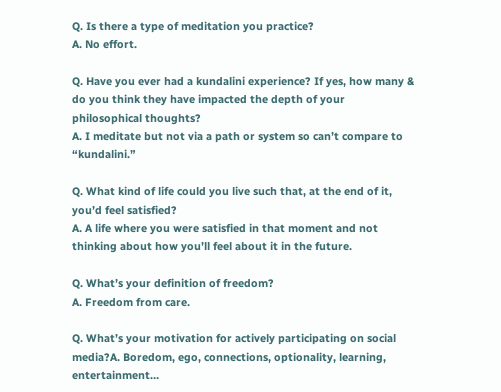Q. Is there a type of meditation you practice?
A. No effort.

Q. Have you ever had a kundalini experience? If yes, how many & do you think they have impacted the depth of your philosophical thoughts?
A. I meditate but not via a path or system so can’t compare to “kundalini.”

Q. What kind of life could you live such that, at the end of it, you’d feel satisfied?
A. A life where you were satisfied in that moment and not thinking about how you’ll feel about it in the future.

Q. What’s your definition of freedom?
A. Freedom from care.

Q. What’s your motivation for actively participating on social media?A. Boredom, ego, connections, optionality, learning, entertainment…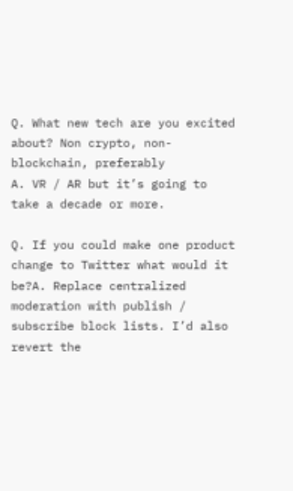Q. What new tech are you excited about? Non crypto, non-blockchain, preferably
A. VR / AR but it’s going to take a decade or more.

Q. If you could make one product change to Twitter what would it be?A. Replace centralized moderation with publish / subscribe block lists. I’d also revert the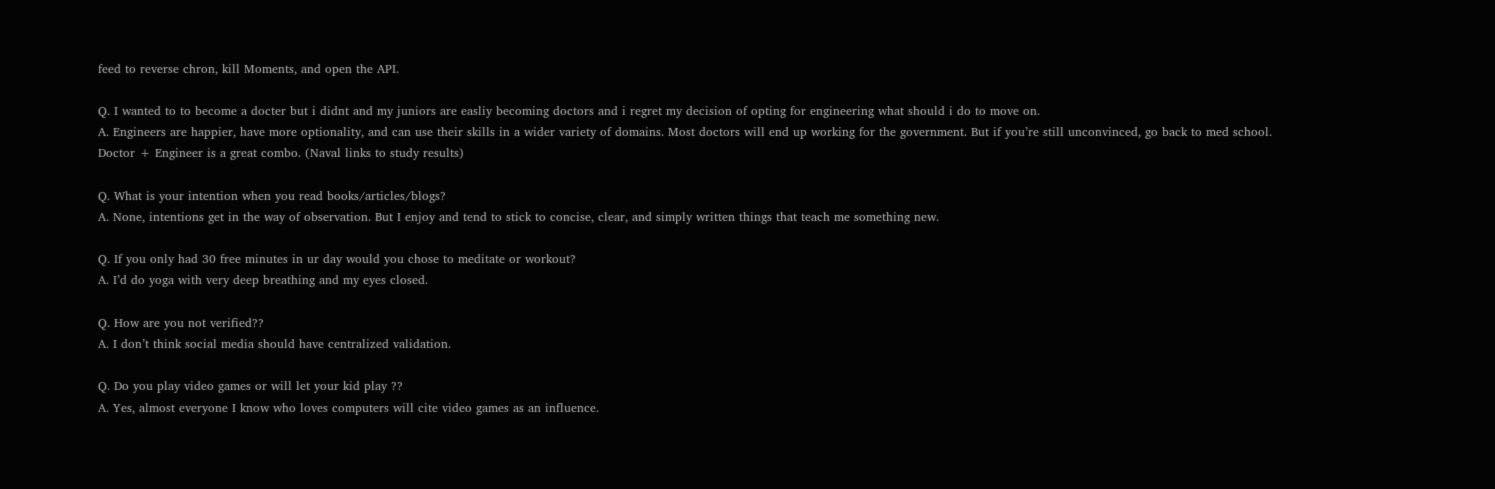feed to reverse chron, kill Moments, and open the API.

Q. I wanted to to become a docter but i didnt and my juniors are easliy becoming doctors and i regret my decision of opting for engineering what should i do to move on.
A. Engineers are happier, have more optionality, and can use their skills in a wider variety of domains. Most doctors will end up working for the government. But if you’re still unconvinced, go back to med school. Doctor + Engineer is a great combo. (Naval links to study results)

Q. What is your intention when you read books/articles/blogs?
A. None, intentions get in the way of observation. But I enjoy and tend to stick to concise, clear, and simply written things that teach me something new.

Q. If you only had 30 free minutes in ur day would you chose to meditate or workout?
A. I’d do yoga with very deep breathing and my eyes closed.

Q. How are you not verified??
A. I don’t think social media should have centralized validation.

Q. Do you play video games or will let your kid play ??
A. Yes, almost everyone I know who loves computers will cite video games as an influence.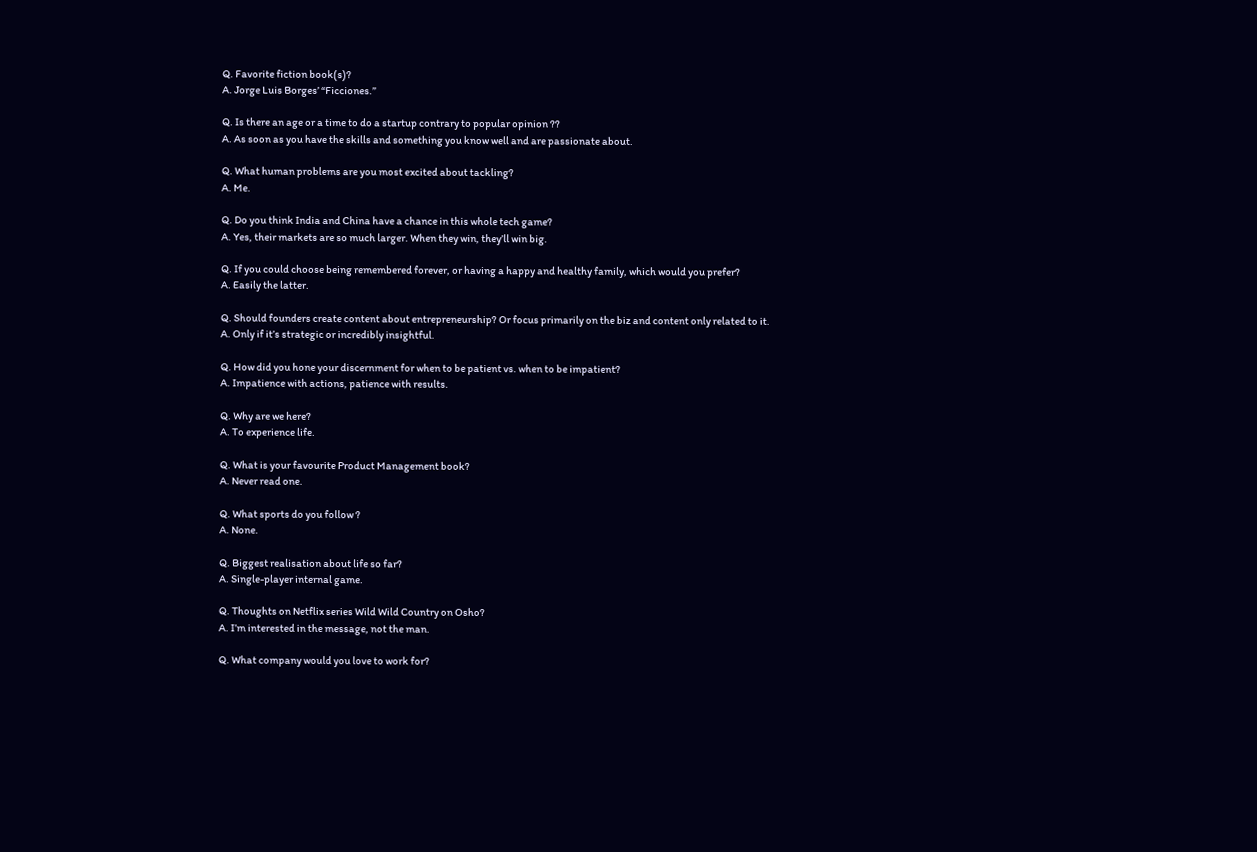Q. Favorite fiction book(s)?
A. Jorge Luis Borges’ “Ficciones.”

Q. Is there an age or a time to do a startup contrary to popular opinion ??
A. As soon as you have the skills and something you know well and are passionate about.

Q. What human problems are you most excited about tackling?
A. Me.

Q. Do you think India and China have a chance in this whole tech game?
A. Yes, their markets are so much larger. When they win, they’ll win big.

Q. If you could choose being remembered forever, or having a happy and healthy family, which would you prefer?
A. Easily the latter.

Q. Should founders create content about entrepreneurship? Or focus primarily on the biz and content only related to it.
A. Only if it’s strategic or incredibly insightful.

Q. How did you hone your discernment for when to be patient vs. when to be impatient?
A. Impatience with actions, patience with results.

Q. Why are we here?
A. To experience life.

Q. What is your favourite Product Management book?
A. Never read one.

Q. What sports do you follow ?
A. None.

Q. Biggest realisation about life so far?
A. Single-player internal game.

Q. Thoughts on Netflix series Wild Wild Country on Osho?
A. I’m interested in the message, not the man.

Q. What company would you love to work for?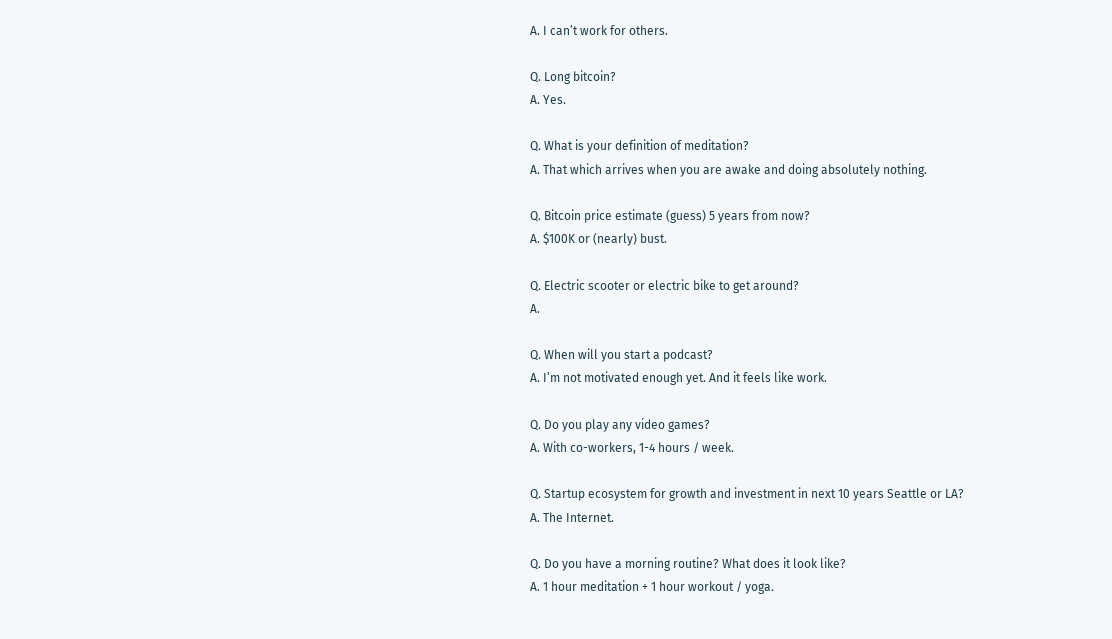A. I can’t work for others.

Q. Long bitcoin?
A. Yes.

Q. What is your definition of meditation?
A. That which arrives when you are awake and doing absolutely nothing.

Q. Bitcoin price estimate (guess) 5 years from now?
A. $100K or (nearly) bust.

Q. Electric scooter or electric bike to get around?
A.

Q. When will you start a podcast?
A. I’m not motivated enough yet. And it feels like work.

Q. Do you play any video games?
A. With co-workers, 1-4 hours / week.

Q. Startup ecosystem for growth and investment in next 10 years Seattle or LA?
A. The Internet.

Q. Do you have a morning routine? What does it look like?
A. 1 hour meditation + 1 hour workout / yoga.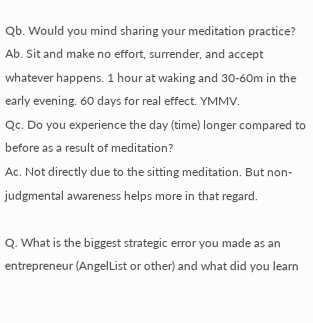Qb. Would you mind sharing your meditation practice?
Ab. Sit and make no effort, surrender, and accept whatever happens. 1 hour at waking and 30-60m in the early evening. 60 days for real effect. YMMV.
Qc. Do you experience the day (time) longer compared to before as a result of meditation?
Ac. Not directly due to the sitting meditation. But non-judgmental awareness helps more in that regard.

Q. What is the biggest strategic error you made as an entrepreneur (AngelList or other) and what did you learn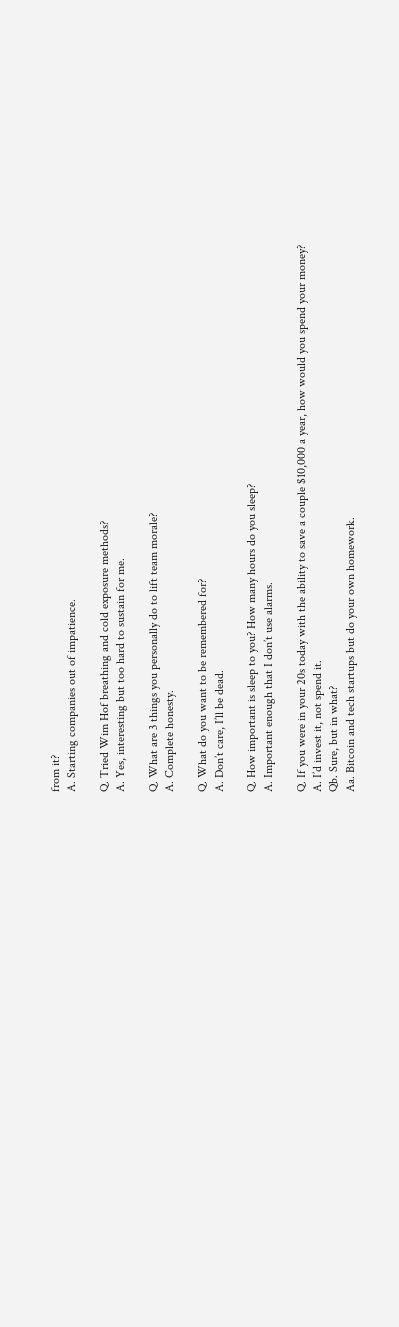from it?
A. Starting companies out of impatience.

Q. Tried Wim Hof breathing and cold exposure methods?
A. Yes, interesting but too hard to sustain for me.

Q. What are 3 things you personally do to lift team morale?
A. Complete honesty.

Q. What do you want to be remembered for?
A. Don’t care, I’ll be dead.

Q. How important is sleep to you? How many hours do you sleep?
A. Important enough that I don’t use alarms.

Q. If you were in your 20s today with the ability to save a couple $10,000 a year, how would you spend your money?
A. I’d invest it, not spend it.
Qb. Sure, but in what?
Aa. Bitcoin and tech startups but do your own homework.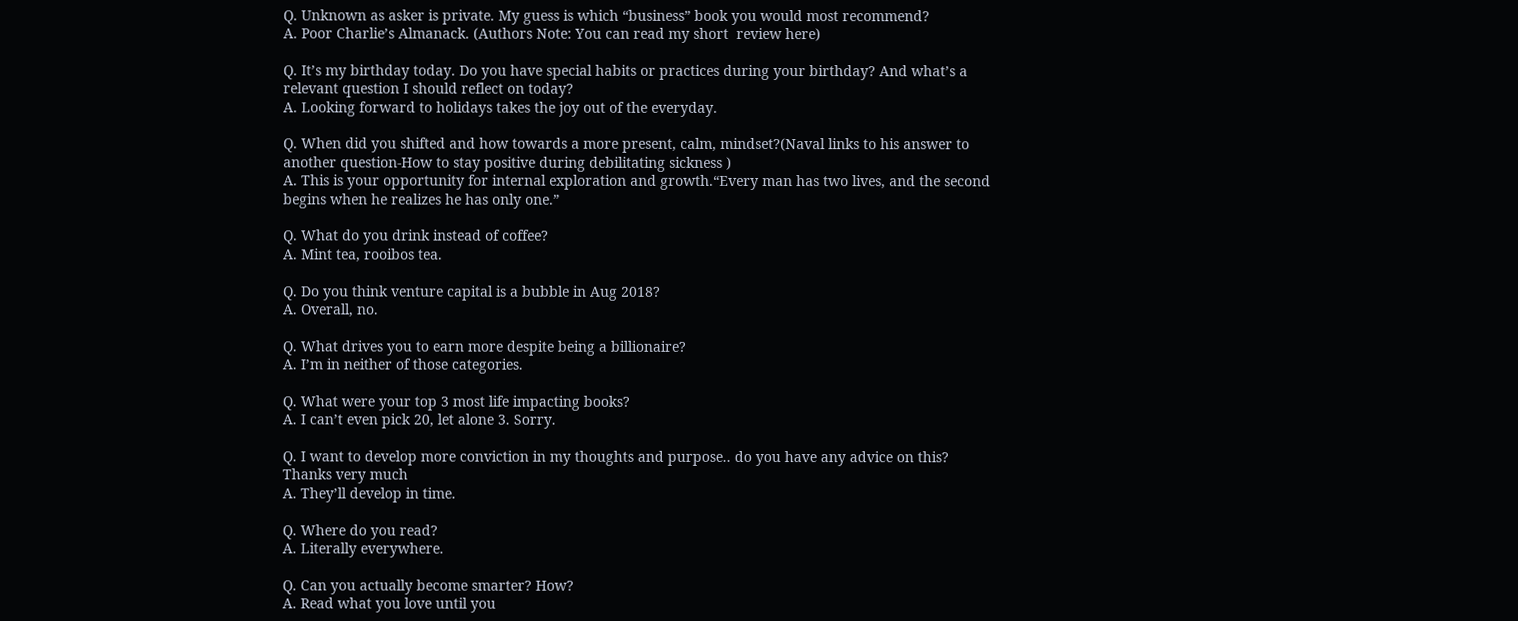Q. Unknown as asker is private. My guess is which “business” book you would most recommend?
A. Poor Charlie’s Almanack. (Authors Note: You can read my short  review here)

Q. It’s my birthday today. Do you have special habits or practices during your birthday? And what’s a relevant question I should reflect on today?
A. Looking forward to holidays takes the joy out of the everyday.

Q. When did you shifted and how towards a more present, calm, mindset?(Naval links to his answer to another question-How to stay positive during debilitating sickness )
A. This is your opportunity for internal exploration and growth.“Every man has two lives, and the second begins when he realizes he has only one.”

Q. What do you drink instead of coffee?
A. Mint tea, rooibos tea.

Q. Do you think venture capital is a bubble in Aug 2018?
A. Overall, no.

Q. What drives you to earn more despite being a billionaire?
A. I’m in neither of those categories.

Q. What were your top 3 most life impacting books?
A. I can’t even pick 20, let alone 3. Sorry.

Q. I want to develop more conviction in my thoughts and purpose.. do you have any advice on this? Thanks very much
A. They’ll develop in time.

Q. Where do you read?
A. Literally everywhere.

Q. Can you actually become smarter? How?
A. Read what you love until you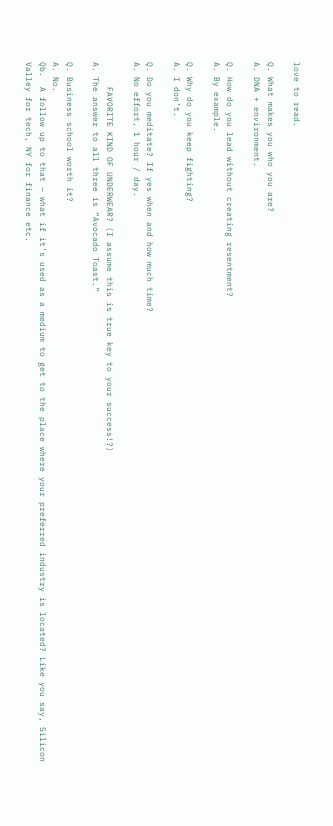love to read.

Q. What makes you who you are?
A. DNA + environment.

Q. How do you lead without creating resentment?
A. By example.

Q. Why do you keep fighting?
A. I don’t.

Q. Do you meditate? If yes when and how much time?
A. No effort, 1 hour / day.

     FAVORITE KIND OF UNDERWEAR? (I assume this is true key to your success!?)
A. The answer to all three is “Avocado Toast.”

Q. Business school worth it?
A. No.
Qb.  A follow up to that – what if it’s used as a medium to get to the place where your preferred industry is located? Like you say, Silicon Valley for tech, NY for finance etc.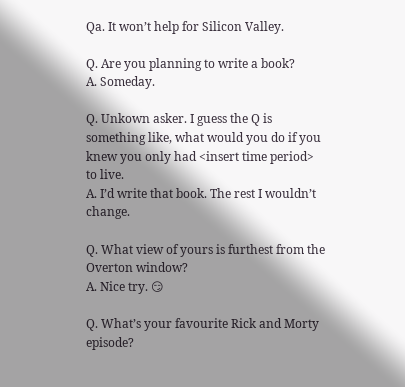Qa. It won’t help for Silicon Valley.

Q. Are you planning to write a book?
A. Someday.

Q. Unkown asker. I guess the Q is something like, what would you do if you knew you only had <insert time period> to live.
A. I’d write that book. The rest I wouldn’t change.

Q. What view of yours is furthest from the Overton window?
A. Nice try. 😏

Q. What’s your favourite Rick and Morty episode?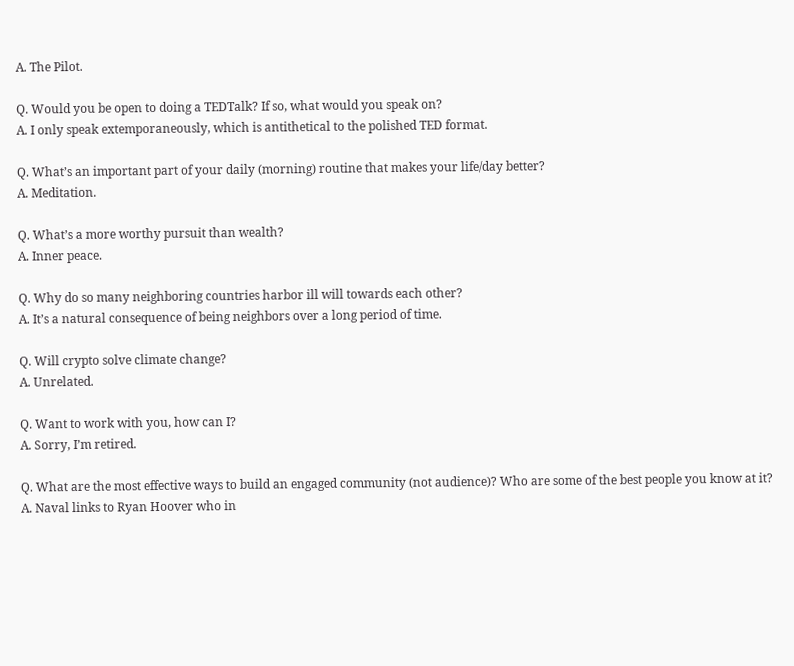A. The Pilot.

Q. Would you be open to doing a TEDTalk? If so, what would you speak on?
A. I only speak extemporaneously, which is antithetical to the polished TED format.

Q. What’s an important part of your daily (morning) routine that makes your life/day better?
A. Meditation.

Q. What’s a more worthy pursuit than wealth?
A. Inner peace.

Q. Why do so many neighboring countries harbor ill will towards each other?
A. It’s a natural consequence of being neighbors over a long period of time.

Q. Will crypto solve climate change?
A. Unrelated.

Q. Want to work with you, how can I?
A. Sorry, I’m retired.

Q. What are the most effective ways to build an engaged community (not audience)? Who are some of the best people you know at it?
A. Naval links to Ryan Hoover who in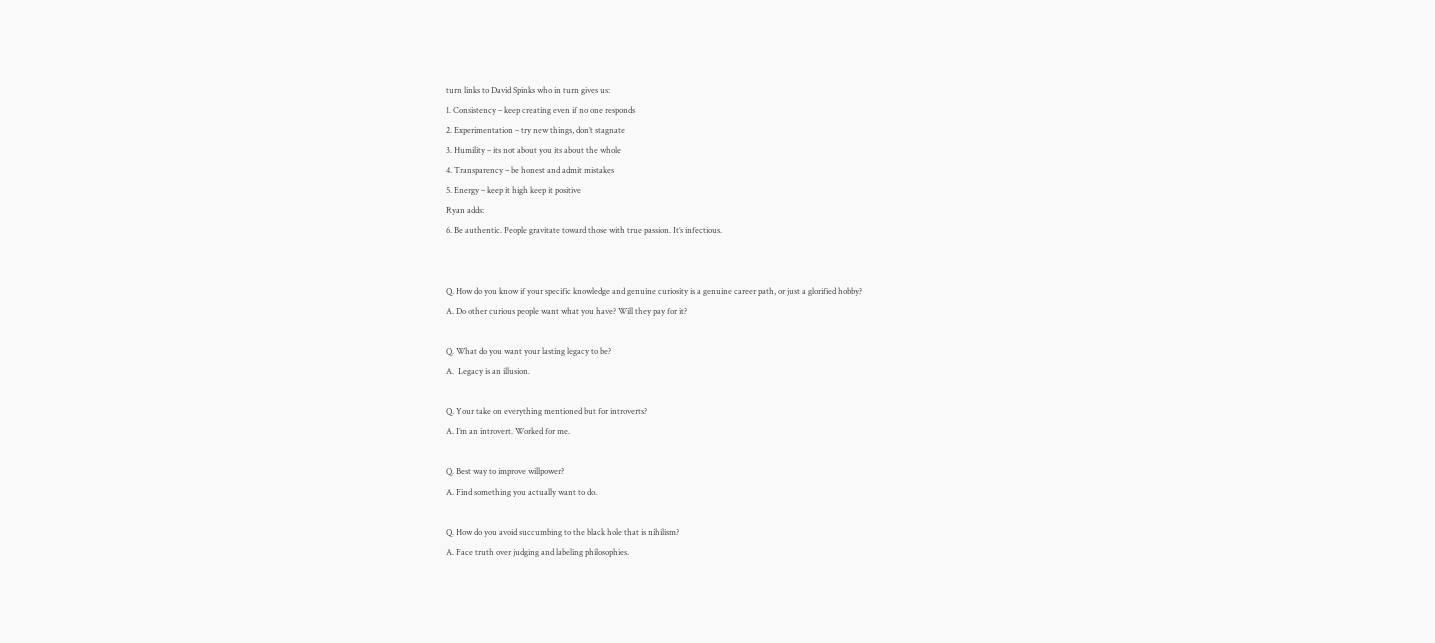turn links to David Spinks who in turn gives us:
1. Consistency – keep creating even if no one responds
2. Experimentation – try new things, don’t stagnate
3. Humility – its not about you its about the whole
4. Transparency – be honest and admit mistakes
5. Energy – keep it high keep it positive
Ryan adds:
6. Be authentic. People gravitate toward those with true passion. It’s infectious.


Q. How do you know if your specific knowledge and genuine curiosity is a genuine career path, or just a glorified hobby?
A. Do other curious people want what you have? Will they pay for it?

Q. What do you want your lasting legacy to be?
A.  Legacy is an illusion.

Q. Your take on everything mentioned but for introverts?
A. I’m an introvert. Worked for me.

Q. Best way to improve willpower?
A. Find something you actually want to do.

Q. How do you avoid succumbing to the black hole that is nihilism?
A. Face truth over judging and labeling philosophies.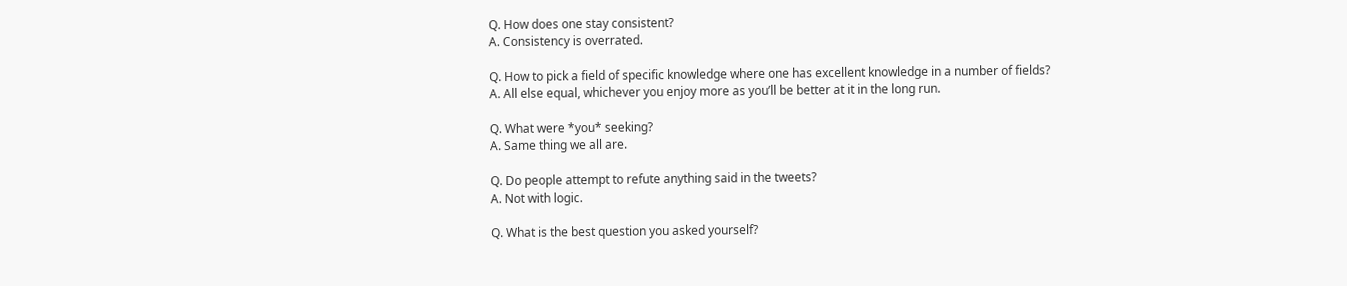Q. How does one stay consistent?
A. Consistency is overrated.

Q. How to pick a field of specific knowledge where one has excellent knowledge in a number of fields?
A. All else equal, whichever you enjoy more as you’ll be better at it in the long run.

Q. What were *you* seeking?
A. Same thing we all are.

Q. Do people attempt to refute anything said in the tweets?
A. Not with logic.

Q. What is the best question you asked yourself?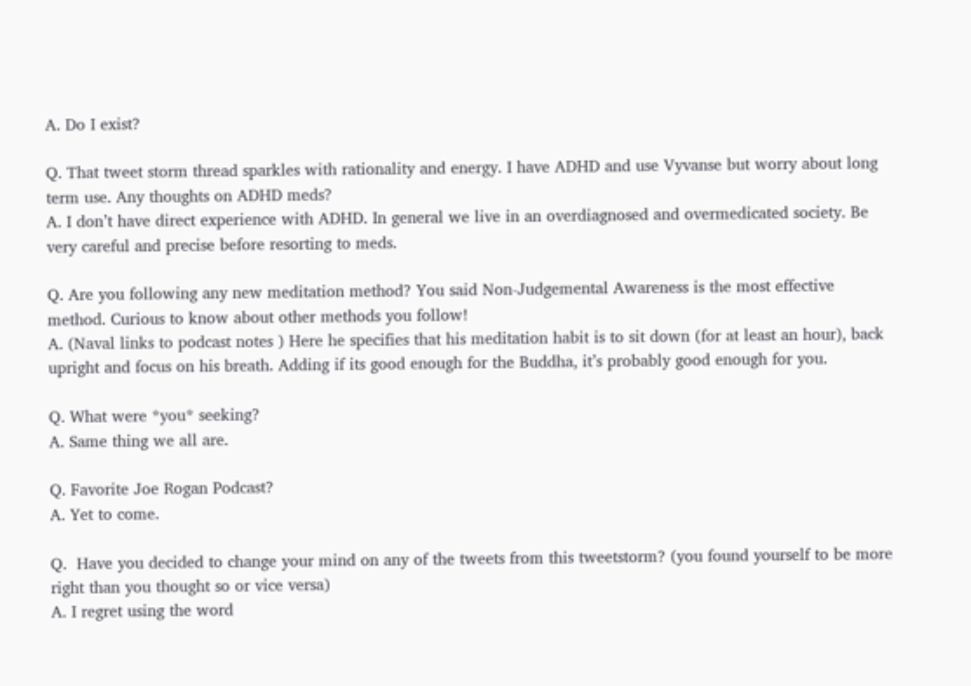A. Do I exist?

Q. That tweet storm thread sparkles with rationality and energy. I have ADHD and use Vyvanse but worry about long term use. Any thoughts on ADHD meds?
A. I don’t have direct experience with ADHD. In general we live in an overdiagnosed and overmedicated society. Be very careful and precise before resorting to meds.

Q. Are you following any new meditation method? You said Non-Judgemental Awareness is the most effective method. Curious to know about other methods you follow!
A. (Naval links to podcast notes ) Here he specifies that his meditation habit is to sit down (for at least an hour), back upright and focus on his breath. Adding if its good enough for the Buddha, it’s probably good enough for you.

Q. What were *you* seeking?
A. Same thing we all are.

Q. Favorite Joe Rogan Podcast?
A. Yet to come.

Q.  Have you decided to change your mind on any of the tweets from this tweetstorm? (you found yourself to be more right than you thought so or vice versa)
A. I regret using the word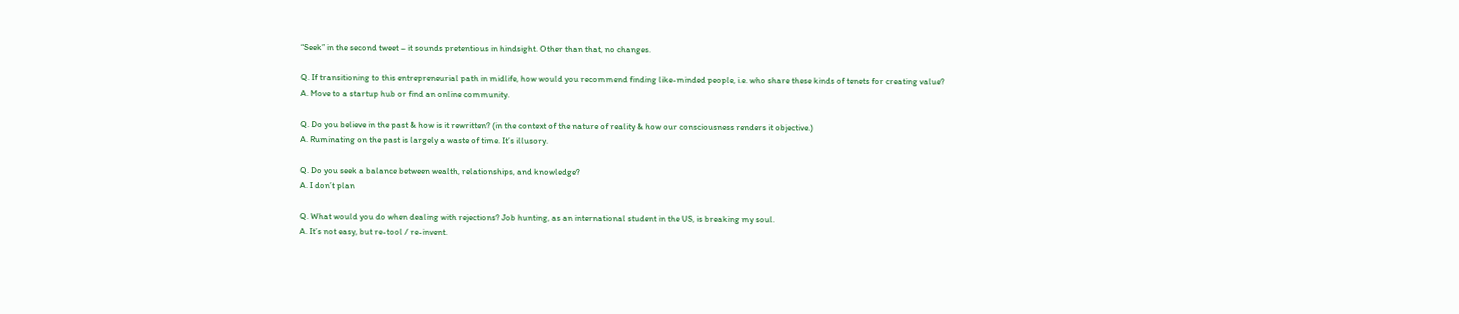“Seek” in the second tweet – it sounds pretentious in hindsight. Other than that, no changes.

Q. If transitioning to this entrepreneurial path in midlife, how would you recommend finding like-minded people, i.e. who share these kinds of tenets for creating value?
A. Move to a startup hub or find an online community.

Q. Do you believe in the past & how is it rewritten? (in the context of the nature of reality & how our consciousness renders it objective.)
A. Ruminating on the past is largely a waste of time. It’s illusory.

Q. Do you seek a balance between wealth, relationships, and knowledge?
A. I don’t plan

Q. What would you do when dealing with rejections? Job hunting, as an international student in the US, is breaking my soul.
A. It’s not easy, but re-tool / re-invent.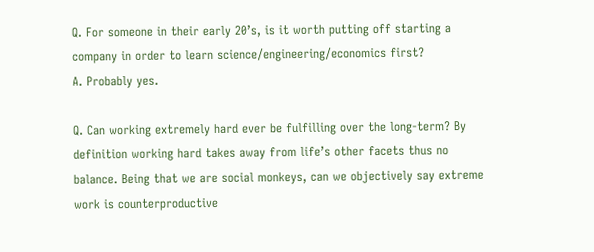Q. For someone in their early 20’s, is it worth putting off starting a company in order to learn science/engineering/economics first?
A. Probably yes.

Q. Can working extremely hard ever be fulfilling over the long-term? By definition working hard takes away from life’s other facets thus no balance. Being that we are social monkeys, can we objectively say extreme work is counterproductive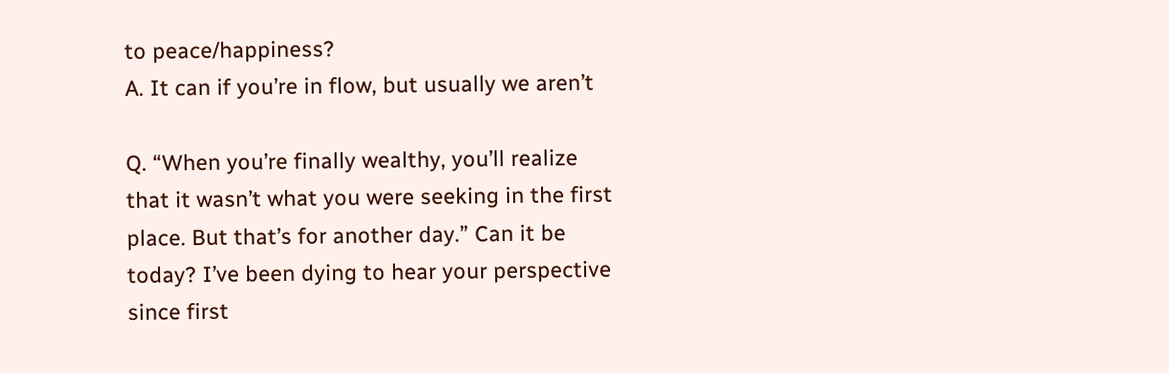to peace/happiness?
A. It can if you’re in flow, but usually we aren’t

Q. “When you’re finally wealthy, you’ll realize that it wasn’t what you were seeking in the first place. But that’s for another day.” Can it be today? I’ve been dying to hear your perspective since first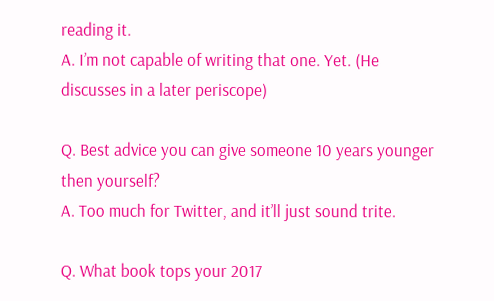reading it.
A. I’m not capable of writing that one. Yet. (He discusses in a later periscope)

Q. Best advice you can give someone 10 years younger then yourself?
A. Too much for Twitter, and it’ll just sound trite.

Q. What book tops your 2017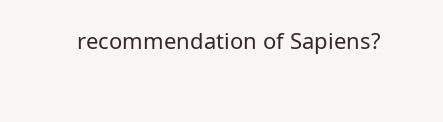recommendation of Sapiens?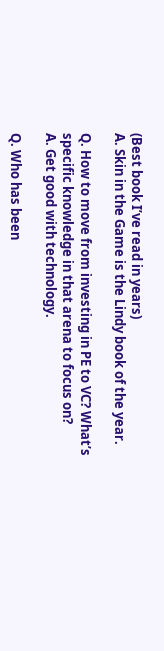(Best book I’ve read in years)
A. Skin in the Game is the Lindy book of the year.

Q. How to move from investing in PE to VC? What’s specific knowledge in that arena to focus on?
A. Get good with technology.

Q. Who has been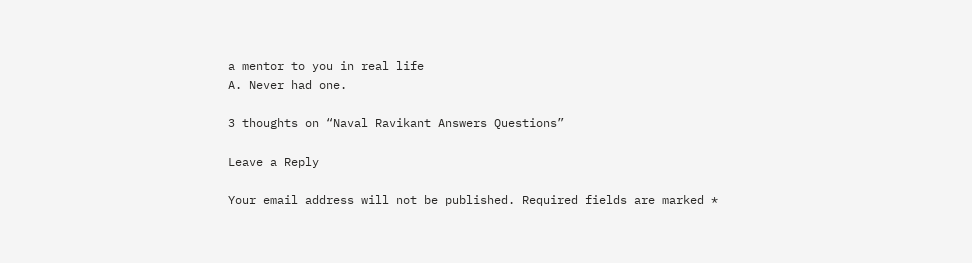a mentor to you in real life
A. Never had one.

3 thoughts on “Naval Ravikant Answers Questions”

Leave a Reply

Your email address will not be published. Required fields are marked *